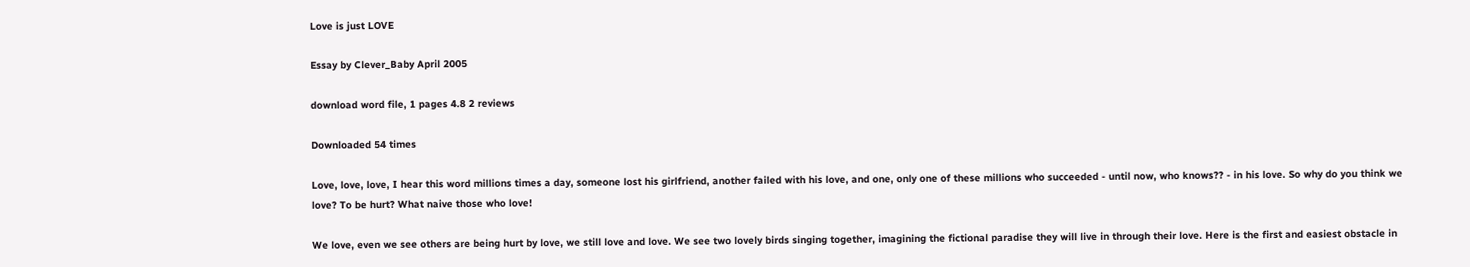Love is just LOVE

Essay by Clever_Baby April 2005

download word file, 1 pages 4.8 2 reviews

Downloaded 54 times

Love, love, love, I hear this word millions times a day, someone lost his girlfriend, another failed with his love, and one, only one of these millions who succeeded - until now, who knows?? - in his love. So why do you think we love? To be hurt? What naive those who love!

We love, even we see others are being hurt by love, we still love and love. We see two lovely birds singing together, imagining the fictional paradise they will live in through their love. Here is the first and easiest obstacle in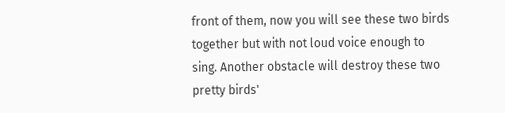front of them, now you will see these two birds together but with not loud voice enough to sing. Another obstacle will destroy these two pretty birds'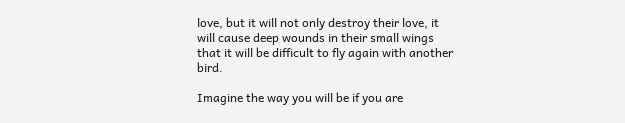love, but it will not only destroy their love, it will cause deep wounds in their small wings that it will be difficult to fly again with another bird.

Imagine the way you will be if you are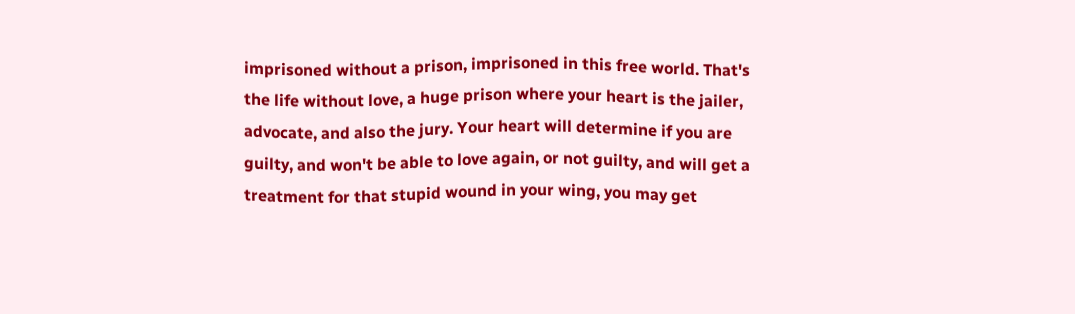imprisoned without a prison, imprisoned in this free world. That's the life without love, a huge prison where your heart is the jailer, advocate, and also the jury. Your heart will determine if you are guilty, and won't be able to love again, or not guilty, and will get a treatment for that stupid wound in your wing, you may get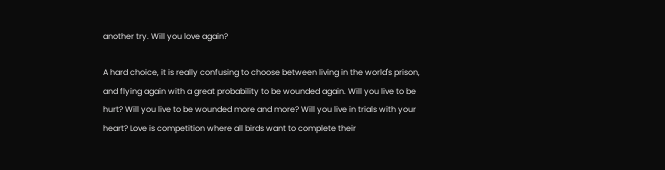another try. Will you love again?

A hard choice, it is really confusing to choose between living in the world's prison, and flying again with a great probability to be wounded again. Will you live to be hurt? Will you live to be wounded more and more? Will you live in trials with your heart? Love is competition where all birds want to complete their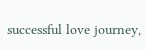successful love journey,